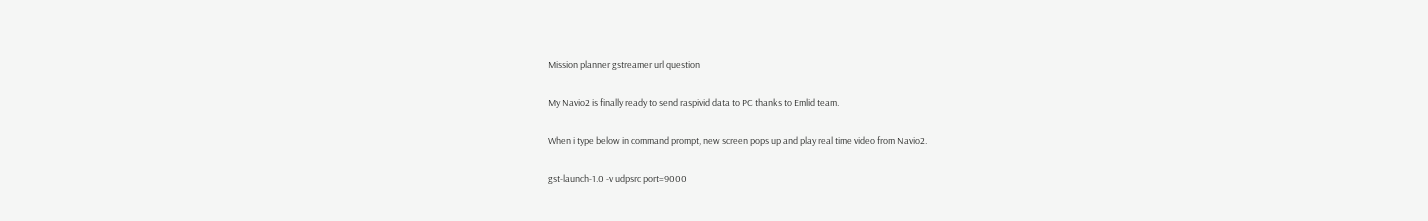Mission planner gstreamer url question

My Navio2 is finally ready to send raspivid data to PC thanks to Emlid team.

When i type below in command prompt, new screen pops up and play real time video from Navio2.

gst-launch-1.0 -v udpsrc port=9000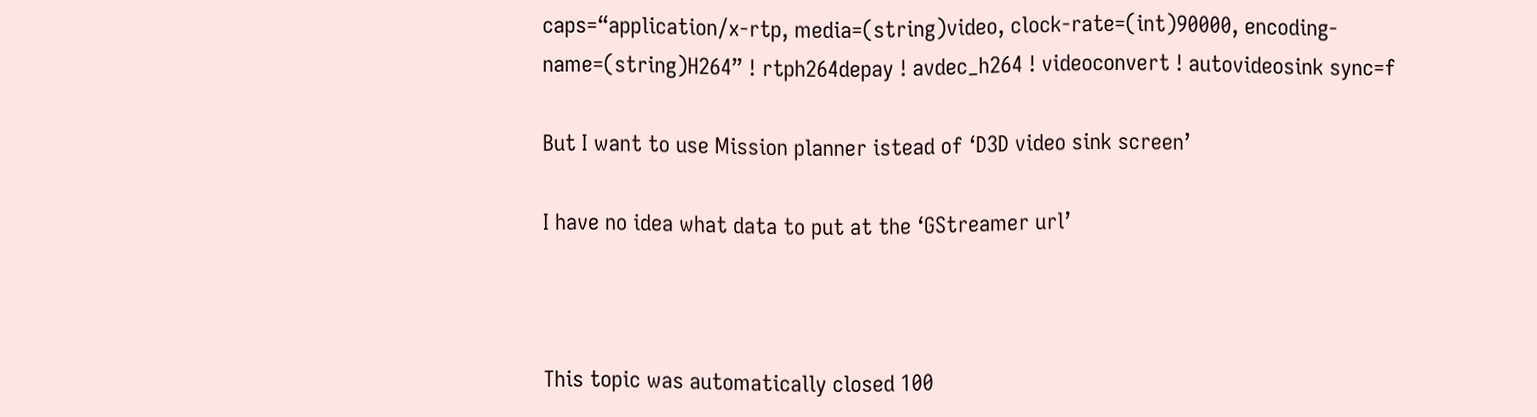caps=“application/x-rtp, media=(string)video, clock-rate=(int)90000, encoding-name=(string)H264” ! rtph264depay ! avdec_h264 ! videoconvert ! autovideosink sync=f

But I want to use Mission planner istead of ‘D3D video sink screen’

I have no idea what data to put at the ‘GStreamer url’



This topic was automatically closed 100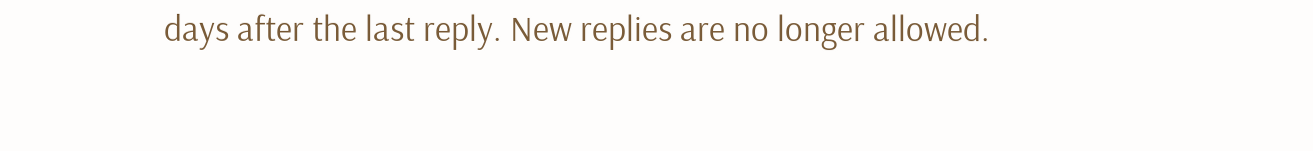days after the last reply. New replies are no longer allowed.